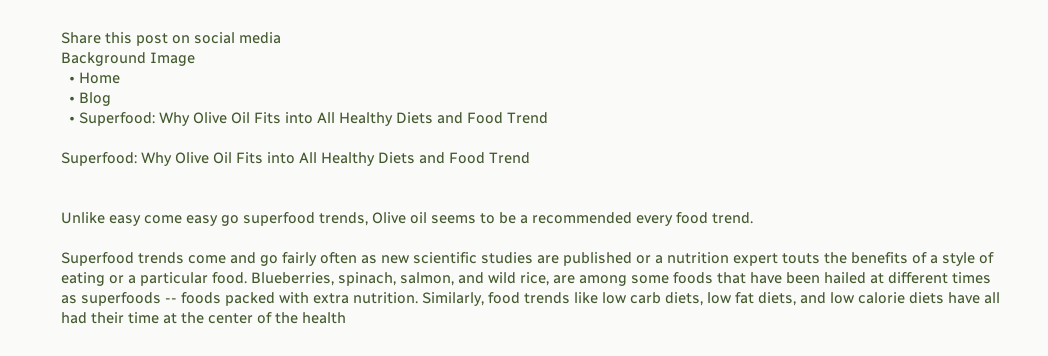Share this post on social media
Background Image
  • Home
  • Blog
  • Superfood: Why Olive Oil Fits into All Healthy Diets and Food Trend

Superfood: Why Olive Oil Fits into All Healthy Diets and Food Trend


Unlike easy come easy go superfood trends, Olive oil seems to be a recommended every food trend.

Superfood trends come and go fairly often as new scientific studies are published or a nutrition expert touts the benefits of a style of eating or a particular food. Blueberries, spinach, salmon, and wild rice, are among some foods that have been hailed at different times as superfoods -- foods packed with extra nutrition. Similarly, food trends like low carb diets, low fat diets, and low calorie diets have all had their time at the center of the health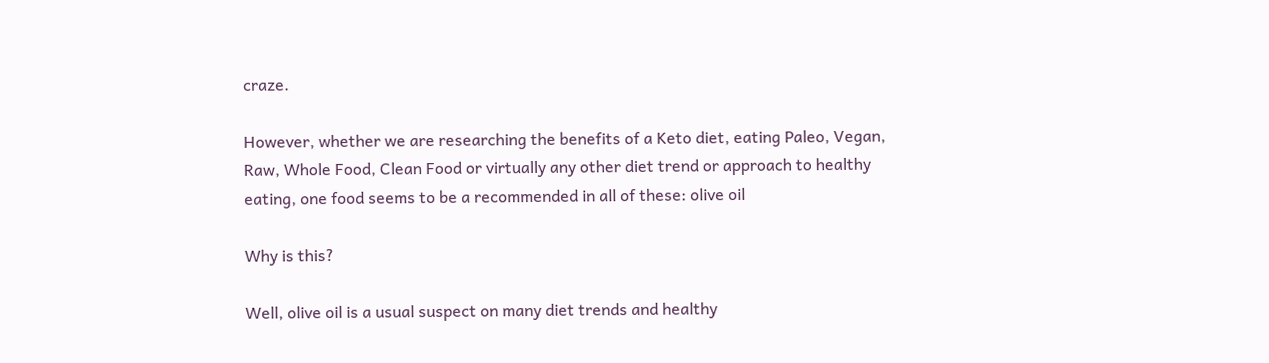craze.

However, whether we are researching the benefits of a Keto diet, eating Paleo, Vegan, Raw, Whole Food, Clean Food or virtually any other diet trend or approach to healthy eating, one food seems to be a recommended in all of these: olive oil

Why is this?

Well, olive oil is a usual suspect on many diet trends and healthy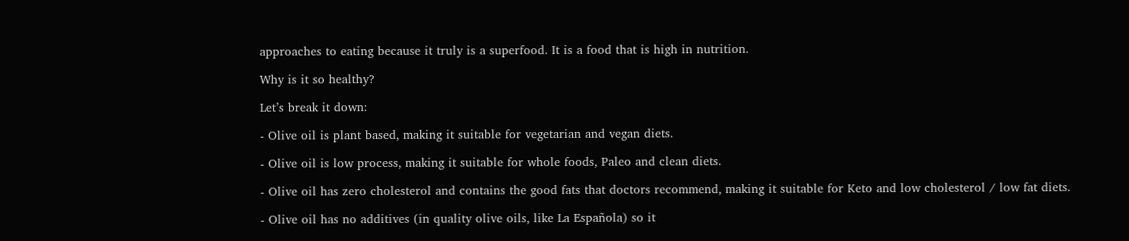approaches to eating because it truly is a superfood. It is a food that is high in nutrition.

Why is it so healthy?

Let’s break it down:

- Olive oil is plant based, making it suitable for vegetarian and vegan diets.

- Olive oil is low process, making it suitable for whole foods, Paleo and clean diets.

- Olive oil has zero cholesterol and contains the good fats that doctors recommend, making it suitable for Keto and low cholesterol / low fat diets.

- Olive oil has no additives (in quality olive oils, like La Española) so it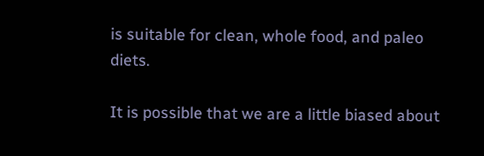is suitable for clean, whole food, and paleo diets.

It is possible that we are a little biased about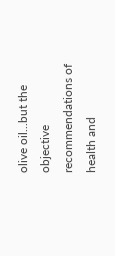olive oil...but the objective recommendations of health and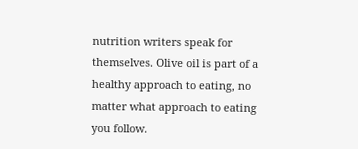nutrition writers speak for themselves. Olive oil is part of a healthy approach to eating, no matter what approach to eating you follow.